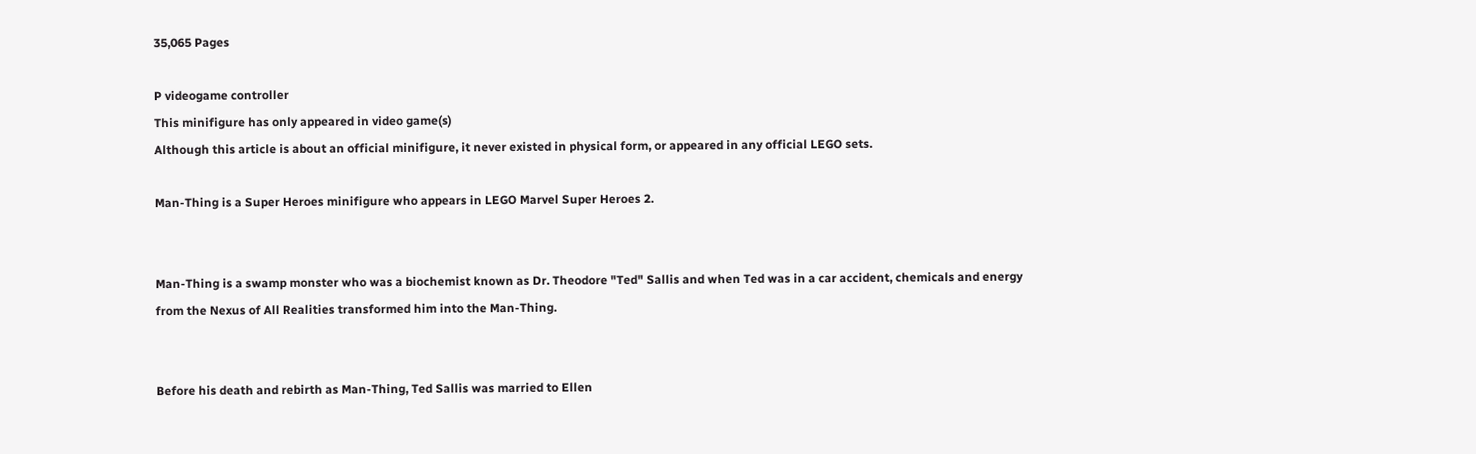35,065 Pages

P videogame controller
This minifigure has only appeared in video game(s)
Although this article is about an official minifigure, it never existed in physical form, or appeared in any official LEGO sets.

Man-Thing is a Super Heroes minifigure who appears in LEGO Marvel Super Heroes 2.


Man-Thing is a swamp monster who was a biochemist known as Dr. Theodore "Ted" Sallis and when Ted was in a car accident, chemicals and energy from the Nexus of All Realities transformed him into the Man-Thing.


Before his death and rebirth as Man-Thing, Ted Sallis was married to Ellen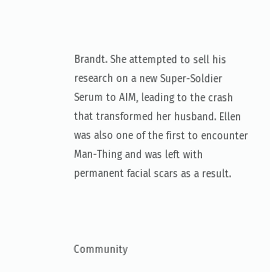Brandt. She attempted to sell his research on a new Super-Soldier Serum to AIM, leading to the crash that transformed her husband. Ellen was also one of the first to encounter Man-Thing and was left with permanent facial scars as a result.



Community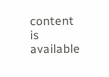content is available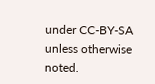under CC-BY-SA unless otherwise noted.